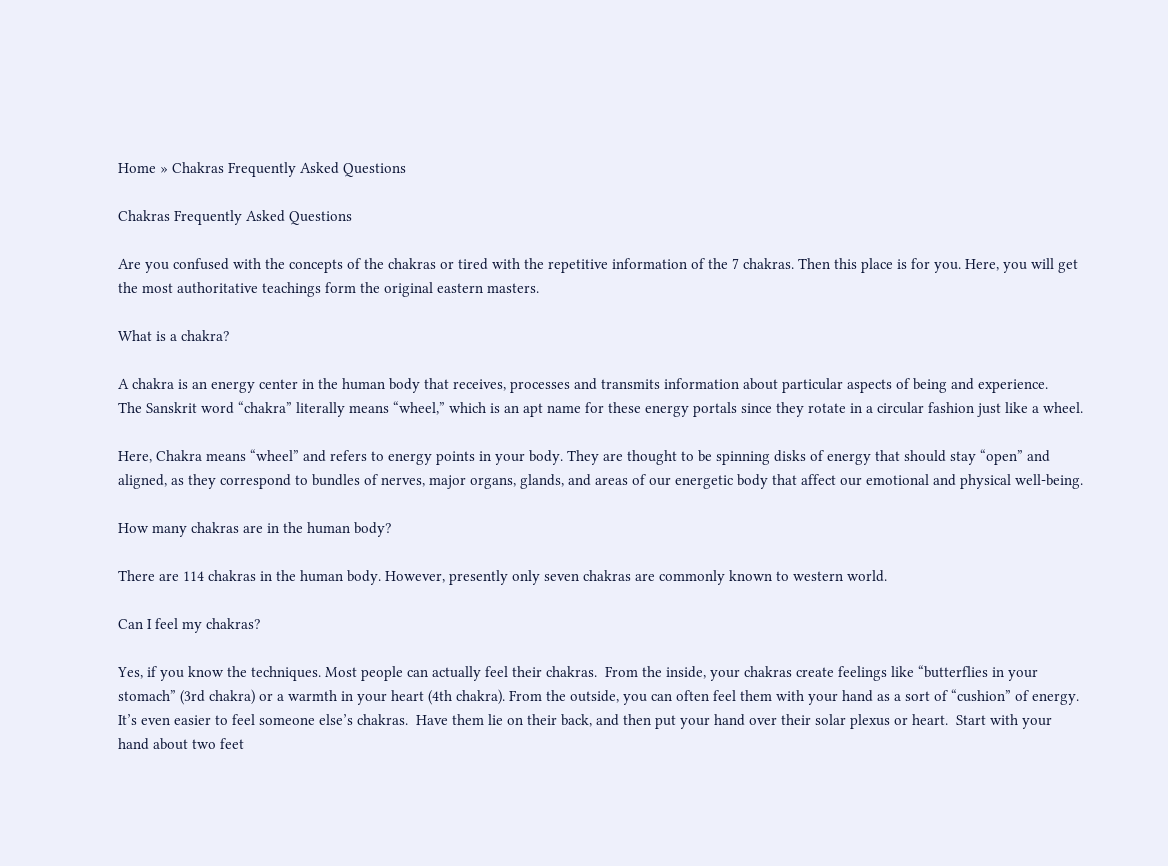Home » Chakras Frequently Asked Questions

Chakras Frequently Asked Questions

Are you confused with the concepts of the chakras or tired with the repetitive information of the 7 chakras. Then this place is for you. Here, you will get the most authoritative teachings form the original eastern masters.

What is a chakra?

A chakra is an energy center in the human body that receives, processes and transmits information about particular aspects of being and experience.   The Sanskrit word “chakra” literally means “wheel,” which is an apt name for these energy portals since they rotate in a circular fashion just like a wheel.

Here, Chakra means “wheel” and refers to energy points in your body. They are thought to be spinning disks of energy that should stay “open” and aligned, as they correspond to bundles of nerves, major organs, glands, and areas of our energetic body that affect our emotional and physical well-being.

How many chakras are in the human body?

There are 114 chakras in the human body. However, presently only seven chakras are commonly known to western world.

Can I feel my chakras?

Yes, if you know the techniques. Most people can actually feel their chakras.  From the inside, your chakras create feelings like “butterflies in your stomach” (3rd chakra) or a warmth in your heart (4th chakra). From the outside, you can often feel them with your hand as a sort of “cushion” of energy. It’s even easier to feel someone else’s chakras.  Have them lie on their back, and then put your hand over their solar plexus or heart.  Start with your hand about two feet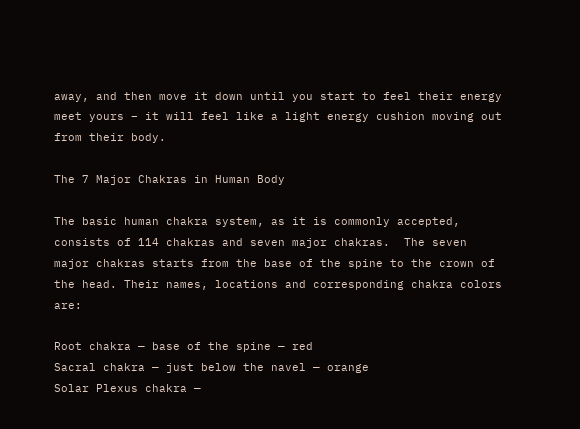away, and then move it down until you start to feel their energy meet yours – it will feel like a light energy cushion moving out from their body.

The 7 Major Chakras in Human Body

The basic human chakra system, as it is commonly accepted, consists of 114 chakras and seven major chakras.  The seven major chakras starts from the base of the spine to the crown of the head. Their names, locations and corresponding chakra colors are:

Root chakra — base of the spine — red
Sacral chakra — just below the navel — orange
Solar Plexus chakra —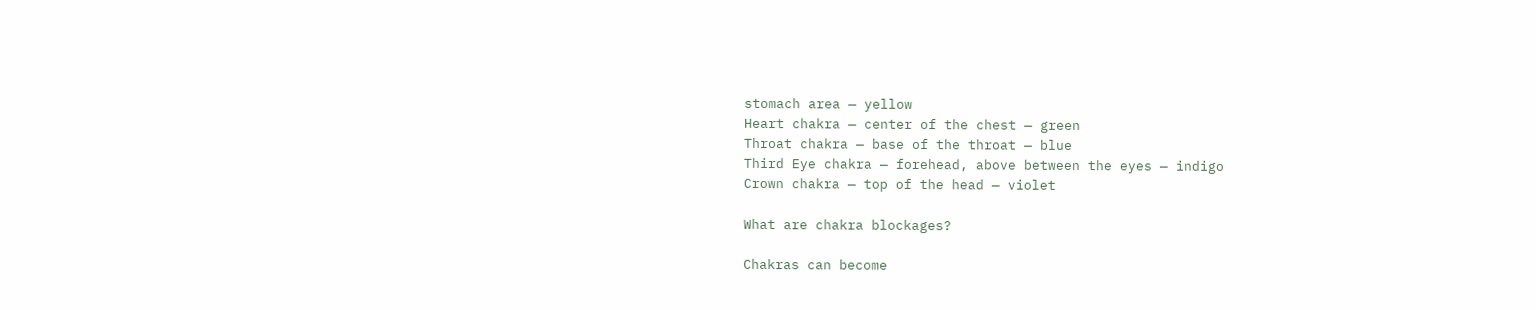stomach area — yellow
Heart chakra — center of the chest — green
Throat chakra — base of the throat — blue
Third Eye chakra — forehead, above between the eyes — indigo
Crown chakra — top of the head — violet

What are chakra blockages?

Chakras can become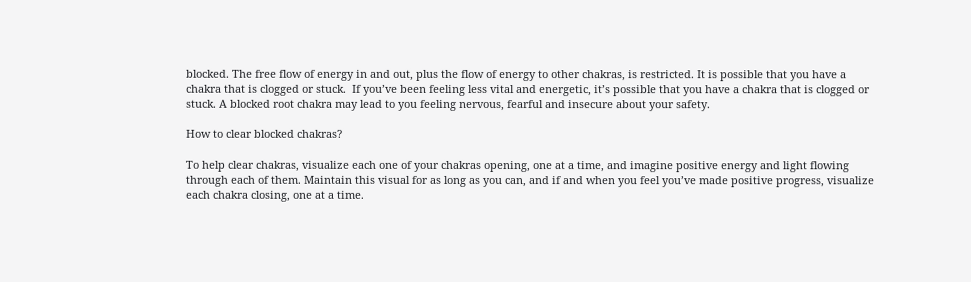blocked. The free flow of energy in and out, plus the flow of energy to other chakras, is restricted. It is possible that you have a chakra that is clogged or stuck.  If you’ve been feeling less vital and energetic, it’s possible that you have a chakra that is clogged or stuck. A blocked root chakra may lead to you feeling nervous, fearful and insecure about your safety.

How to clear blocked chakras?

To help clear chakras, visualize each one of your chakras opening, one at a time, and imagine positive energy and light flowing through each of them. Maintain this visual for as long as you can, and if and when you feel you’ve made positive progress, visualize each chakra closing, one at a time.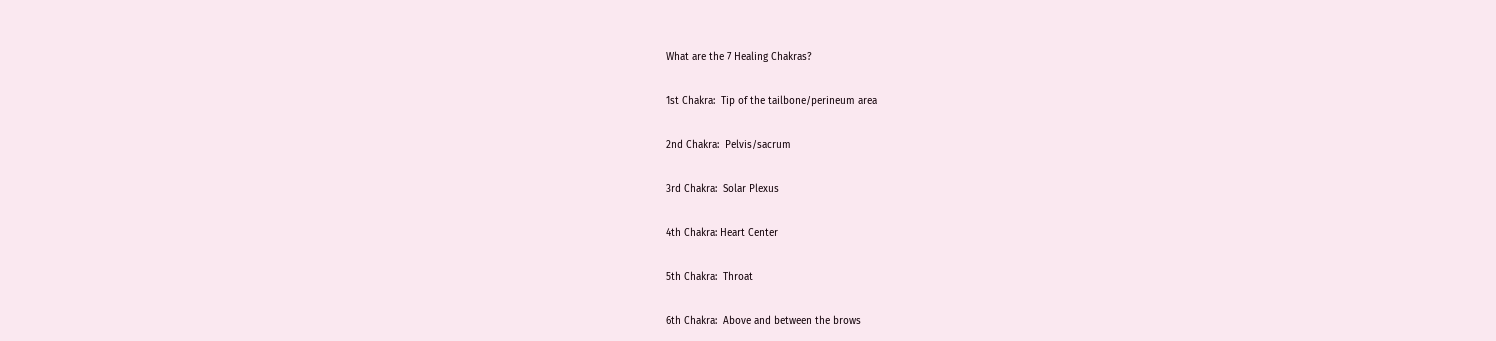What are the 7 Healing Chakras?

1st Chakra:  Tip of the tailbone/perineum area

2nd Chakra:  Pelvis/sacrum

3rd Chakra:  Solar Plexus

4th Chakra: Heart Center

5th Chakra:  Throat

6th Chakra:  Above and between the brows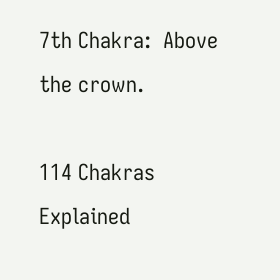7th Chakra:  Above the crown.

114 Chakras Explained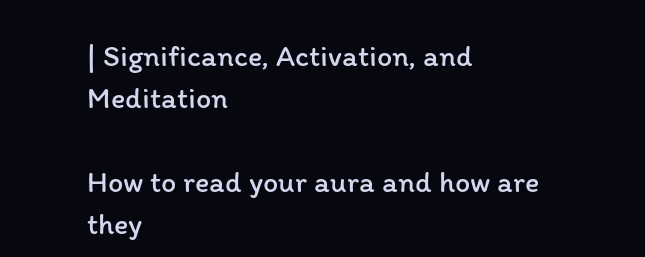| Significance, Activation, and Meditation

How to read your aura and how are they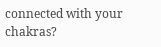connected with your chakras?